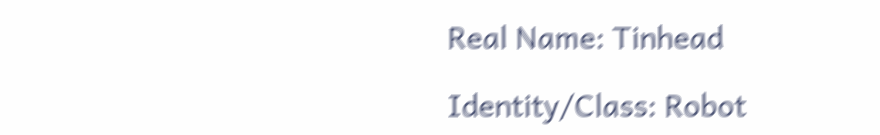Real Name: Tinhead

Identity/Class: Robot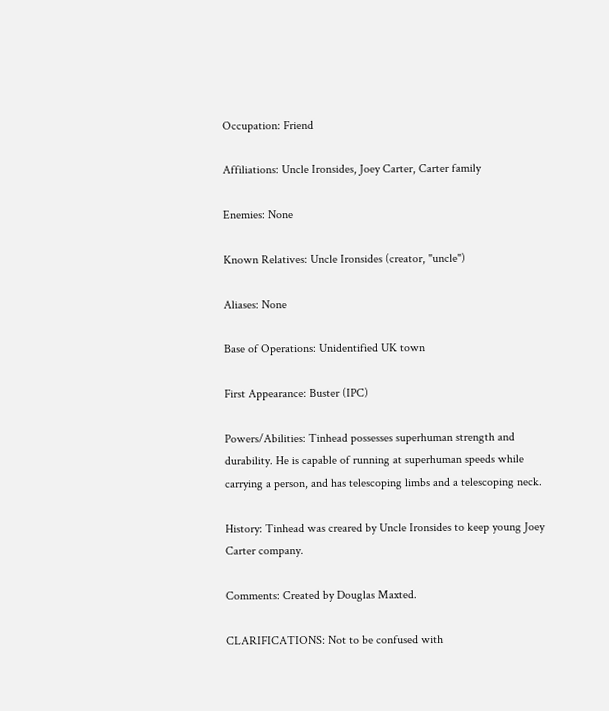Occupation: Friend

Affiliations: Uncle Ironsides, Joey Carter, Carter family

Enemies: None

Known Relatives: Uncle Ironsides (creator, "uncle")

Aliases: None

Base of Operations: Unidentified UK town

First Appearance: Buster (IPC)

Powers/Abilities: Tinhead possesses superhuman strength and durability. He is capable of running at superhuman speeds while carrying a person, and has telescoping limbs and a telescoping neck.

History: Tinhead was creared by Uncle Ironsides to keep young Joey Carter company.

Comments: Created by Douglas Maxted.

CLARIFICATIONS: Not to be confused with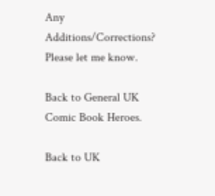Any Additions/Corrections? Please let me know.

Back to General UK Comic Book Heroes.

Back to UK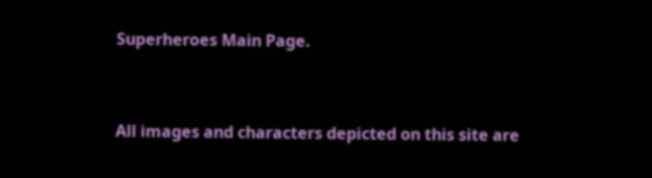Superheroes Main Page.


All images and characters depicted on this site are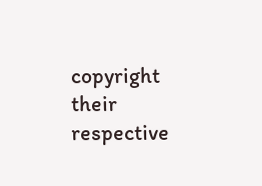copyright their respective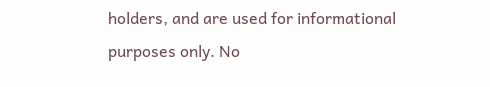holders, and are used for informational purposes only. No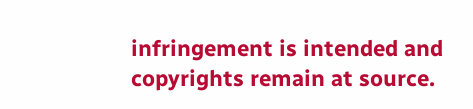infringement is intended and copyrights remain at source.